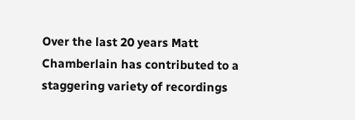Over the last 20 years Matt Chamberlain has contributed to a staggering variety of recordings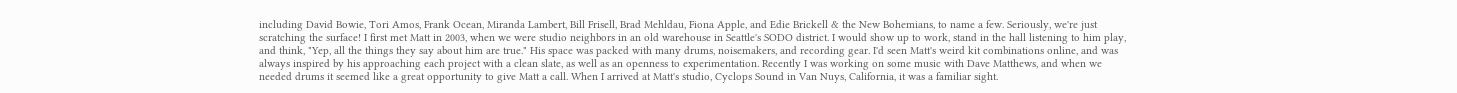including David Bowie, Tori Amos, Frank Ocean, Miranda Lambert, Bill Frisell, Brad Mehldau, Fiona Apple, and Edie Brickell & the New Bohemians, to name a few. Seriously, we're just scratching the surface! I first met Matt in 2003, when we were studio neighbors in an old warehouse in Seattle's SODO district. I would show up to work, stand in the hall listening to him play, and think, "Yep, all the things they say about him are true." His space was packed with many drums, noisemakers, and recording gear. I'd seen Matt's weird kit combinations online, and was always inspired by his approaching each project with a clean slate, as well as an openness to experimentation. Recently I was working on some music with Dave Matthews, and when we needed drums it seemed like a great opportunity to give Matt a call. When I arrived at Matt's studio, Cyclops Sound in Van Nuys, California, it was a familiar sight.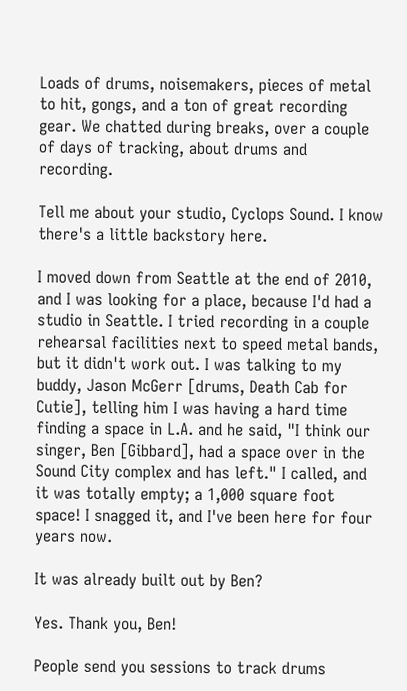Loads of drums, noisemakers, pieces of metal to hit, gongs, and a ton of great recording gear. We chatted during breaks, over a couple of days of tracking, about drums and recording.

Tell me about your studio, Cyclops Sound. I know there's a little backstory here.

I moved down from Seattle at the end of 2010, and I was looking for a place, because I'd had a studio in Seattle. I tried recording in a couple rehearsal facilities next to speed metal bands, but it didn't work out. I was talking to my buddy, Jason McGerr [drums, Death Cab for Cutie], telling him I was having a hard time finding a space in L.A. and he said, "I think our singer, Ben [Gibbard], had a space over in the Sound City complex and has left." I called, and it was totally empty; a 1,000 square foot space! I snagged it, and I've been here for four years now.

It was already built out by Ben?

Yes. Thank you, Ben!

People send you sessions to track drums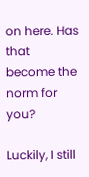on here. Has that become the norm for you?

Luckily, I still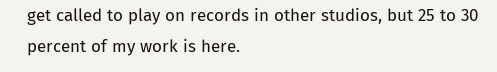get called to play on records in other studios, but 25 to 30 percent of my work is here.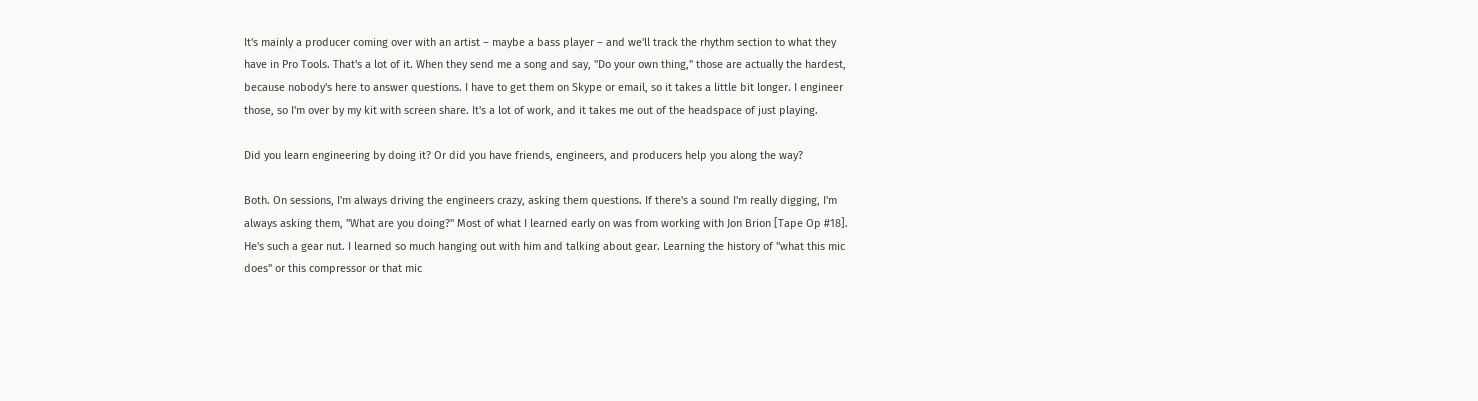It's mainly a producer coming over with an artist – maybe a bass player – and we'll track the rhythm section to what they have in Pro Tools. That's a lot of it. When they send me a song and say, "Do your own thing," those are actually the hardest, because nobody's here to answer questions. I have to get them on Skype or email, so it takes a little bit longer. I engineer those, so I'm over by my kit with screen share. It's a lot of work, and it takes me out of the headspace of just playing.

Did you learn engineering by doing it? Or did you have friends, engineers, and producers help you along the way?

Both. On sessions, I'm always driving the engineers crazy, asking them questions. If there's a sound I'm really digging, I'm always asking them, "What are you doing?" Most of what I learned early on was from working with Jon Brion [Tape Op #18]. He's such a gear nut. I learned so much hanging out with him and talking about gear. Learning the history of "what this mic does" or this compressor or that mic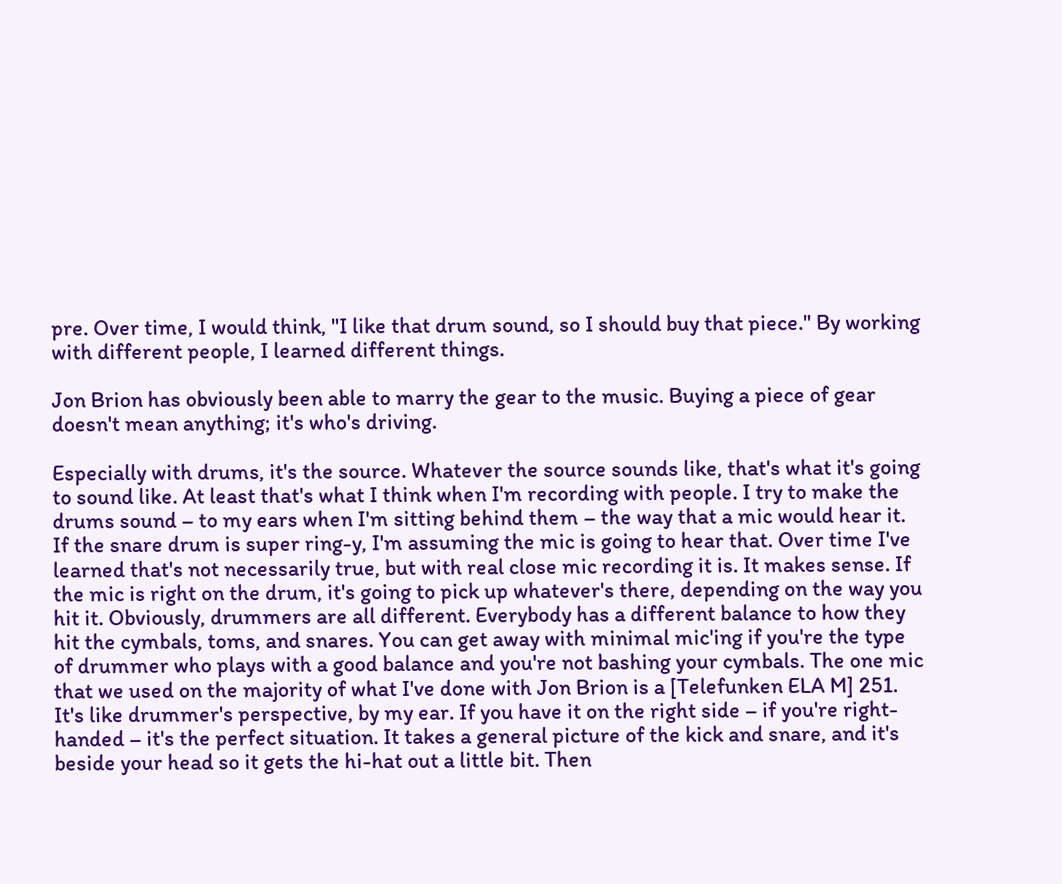pre. Over time, I would think, "I like that drum sound, so I should buy that piece." By working with different people, I learned different things.

Jon Brion has obviously been able to marry the gear to the music. Buying a piece of gear doesn't mean anything; it's who's driving.

Especially with drums, it's the source. Whatever the source sounds like, that's what it's going to sound like. At least that's what I think when I'm recording with people. I try to make the drums sound – to my ears when I'm sitting behind them – the way that a mic would hear it. If the snare drum is super ring-y, I'm assuming the mic is going to hear that. Over time I've learned that's not necessarily true, but with real close mic recording it is. It makes sense. If the mic is right on the drum, it's going to pick up whatever's there, depending on the way you hit it. Obviously, drummers are all different. Everybody has a different balance to how they hit the cymbals, toms, and snares. You can get away with minimal mic'ing if you're the type of drummer who plays with a good balance and you're not bashing your cymbals. The one mic that we used on the majority of what I've done with Jon Brion is a [Telefunken ELA M] 251. It's like drummer's perspective, by my ear. If you have it on the right side – if you're right-handed – it's the perfect situation. It takes a general picture of the kick and snare, and it's beside your head so it gets the hi-hat out a little bit. Then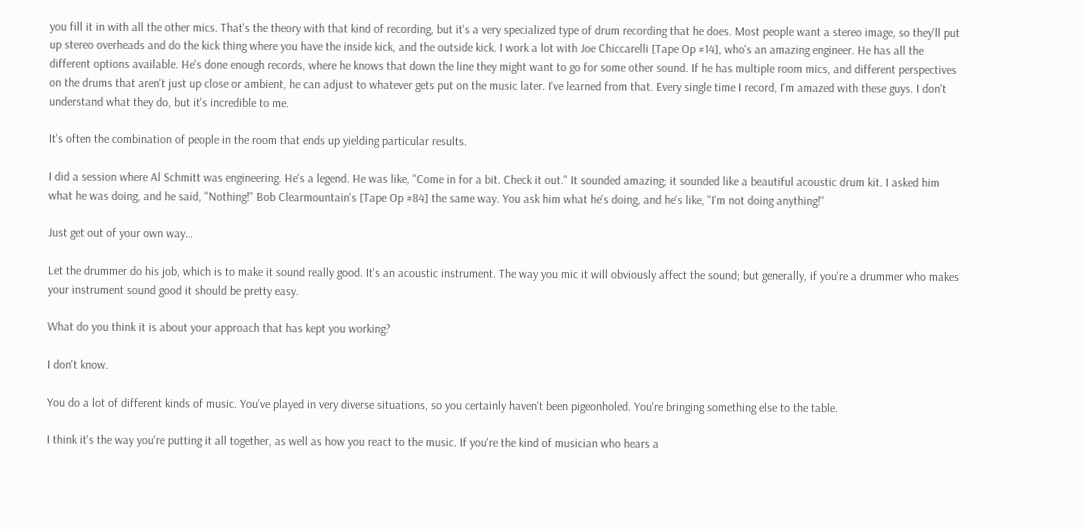you fill it in with all the other mics. That's the theory with that kind of recording, but it's a very specialized type of drum recording that he does. Most people want a stereo image, so they'll put up stereo overheads and do the kick thing where you have the inside kick, and the outside kick. I work a lot with Joe Chiccarelli [Tape Op #14], who's an amazing engineer. He has all the different options available. He's done enough records, where he knows that down the line they might want to go for some other sound. If he has multiple room mics, and different perspectives on the drums that aren't just up close or ambient, he can adjust to whatever gets put on the music later. I've learned from that. Every single time I record, I'm amazed with these guys. I don't understand what they do, but it's incredible to me.

It's often the combination of people in the room that ends up yielding particular results.

I did a session where Al Schmitt was engineering. He's a legend. He was like, "Come in for a bit. Check it out." It sounded amazing; it sounded like a beautiful acoustic drum kit. I asked him what he was doing, and he said, "Nothing!" Bob Clearmountain's [Tape Op #84] the same way. You ask him what he's doing, and he's like, "I'm not doing anything!"

Just get out of your own way…

Let the drummer do his job, which is to make it sound really good. It's an acoustic instrument. The way you mic it will obviously affect the sound; but generally, if you're a drummer who makes your instrument sound good it should be pretty easy.

What do you think it is about your approach that has kept you working?

I don't know.

You do a lot of different kinds of music. You've played in very diverse situations, so you certainly haven't been pigeonholed. You're bringing something else to the table.

I think it's the way you're putting it all together, as well as how you react to the music. If you're the kind of musician who hears a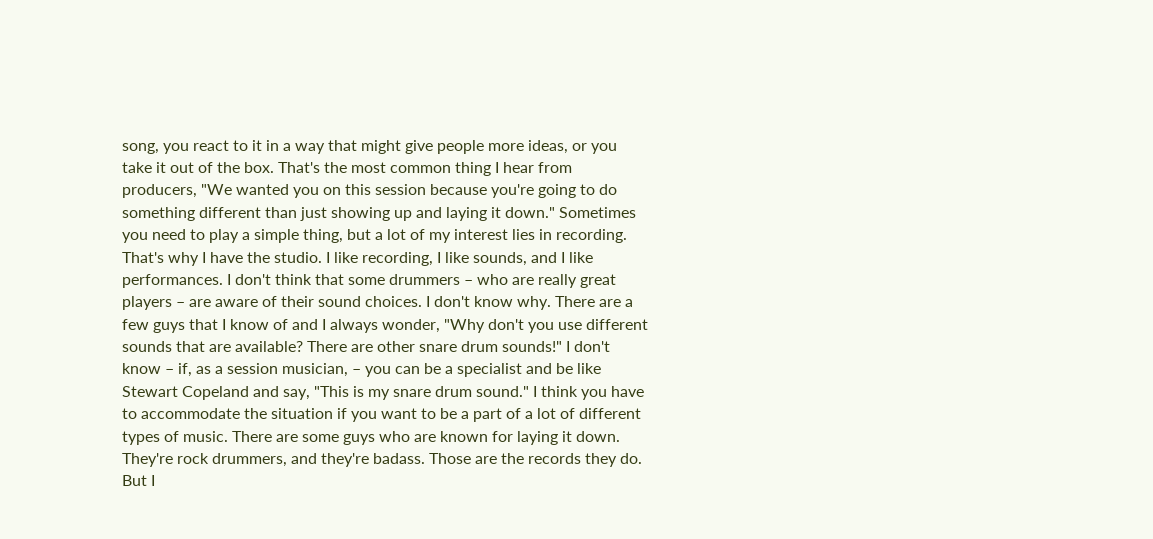song, you react to it in a way that might give people more ideas, or you take it out of the box. That's the most common thing I hear from producers, "We wanted you on this session because you're going to do something different than just showing up and laying it down." Sometimes you need to play a simple thing, but a lot of my interest lies in recording. That's why I have the studio. I like recording, I like sounds, and I like performances. I don't think that some drummers – who are really great players – are aware of their sound choices. I don't know why. There are a few guys that I know of and I always wonder, "Why don't you use different sounds that are available? There are other snare drum sounds!" I don't know – if, as a session musician, – you can be a specialist and be like Stewart Copeland and say, "This is my snare drum sound." I think you have to accommodate the situation if you want to be a part of a lot of different types of music. There are some guys who are known for laying it down. They're rock drummers, and they're badass. Those are the records they do. But I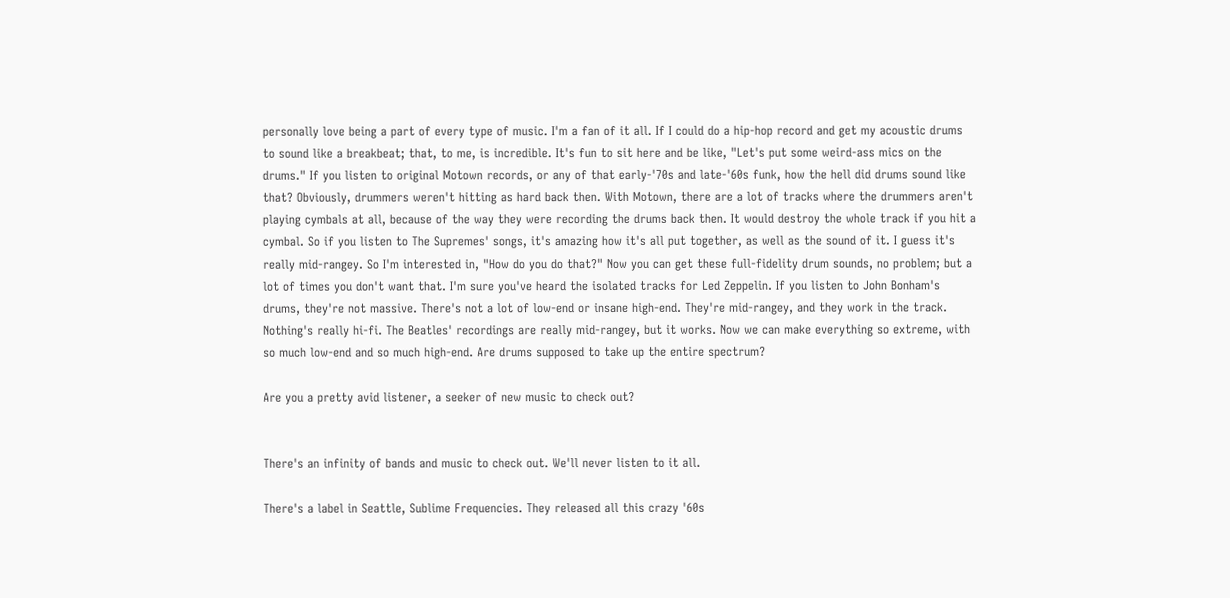personally love being a part of every type of music. I'm a fan of it all. If I could do a hip-hop record and get my acoustic drums to sound like a breakbeat; that, to me, is incredible. It's fun to sit here and be like, "Let's put some weird-ass mics on the drums." If you listen to original Motown records, or any of that early-'70s and late-'60s funk, how the hell did drums sound like that? Obviously, drummers weren't hitting as hard back then. With Motown, there are a lot of tracks where the drummers aren't playing cymbals at all, because of the way they were recording the drums back then. It would destroy the whole track if you hit a cymbal. So if you listen to The Supremes' songs, it's amazing how it's all put together, as well as the sound of it. I guess it's really mid-rangey. So I'm interested in, "How do you do that?" Now you can get these full-fidelity drum sounds, no problem; but a lot of times you don't want that. I'm sure you've heard the isolated tracks for Led Zeppelin. If you listen to John Bonham's drums, they're not massive. There's not a lot of low-end or insane high-end. They're mid-rangey, and they work in the track. Nothing's really hi-fi. The Beatles' recordings are really mid-rangey, but it works. Now we can make everything so extreme, with so much low-end and so much high-end. Are drums supposed to take up the entire spectrum?

Are you a pretty avid listener, a seeker of new music to check out?


There's an infinity of bands and music to check out. We'll never listen to it all.

There's a label in Seattle, Sublime Frequencies. They released all this crazy '60s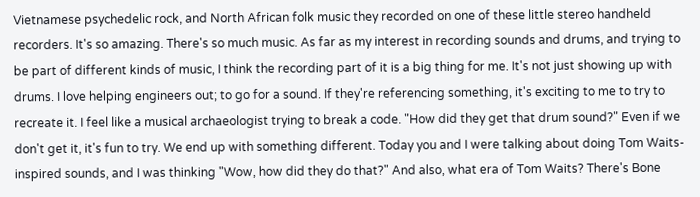Vietnamese psychedelic rock, and North African folk music they recorded on one of these little stereo handheld recorders. It's so amazing. There's so much music. As far as my interest in recording sounds and drums, and trying to be part of different kinds of music, I think the recording part of it is a big thing for me. It's not just showing up with drums. I love helping engineers out; to go for a sound. If they're referencing something, it's exciting to me to try to recreate it. I feel like a musical archaeologist trying to break a code. "How did they get that drum sound?" Even if we don't get it, it's fun to try. We end up with something different. Today you and I were talking about doing Tom Waits-inspired sounds, and I was thinking "Wow, how did they do that?" And also, what era of Tom Waits? There's Bone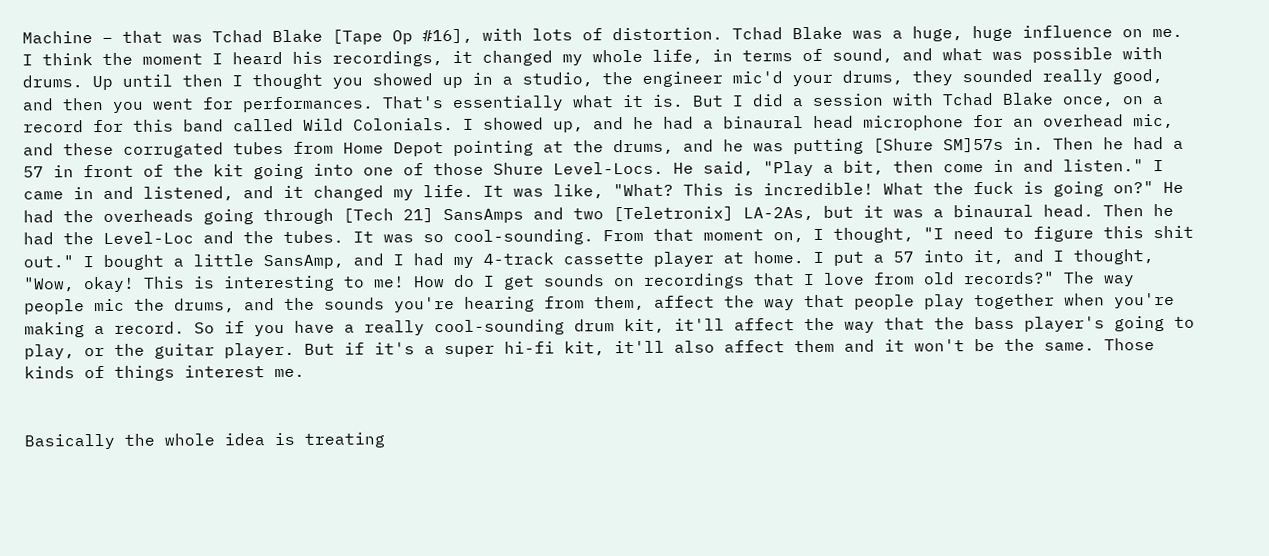Machine – that was Tchad Blake [Tape Op #16], with lots of distortion. Tchad Blake was a huge, huge influence on me. I think the moment I heard his recordings, it changed my whole life, in terms of sound, and what was possible with drums. Up until then I thought you showed up in a studio, the engineer mic'd your drums, they sounded really good, and then you went for performances. That's essentially what it is. But I did a session with Tchad Blake once, on a record for this band called Wild Colonials. I showed up, and he had a binaural head microphone for an overhead mic, and these corrugated tubes from Home Depot pointing at the drums, and he was putting [Shure SM]57s in. Then he had a 57 in front of the kit going into one of those Shure Level-Locs. He said, "Play a bit, then come in and listen." I came in and listened, and it changed my life. It was like, "What? This is incredible! What the fuck is going on?" He had the overheads going through [Tech 21] SansAmps and two [Teletronix] LA-2As, but it was a binaural head. Then he had the Level-Loc and the tubes. It was so cool-sounding. From that moment on, I thought, "I need to figure this shit out." I bought a little SansAmp, and I had my 4-track cassette player at home. I put a 57 into it, and I thought, "Wow, okay! This is interesting to me! How do I get sounds on recordings that I love from old records?" The way people mic the drums, and the sounds you're hearing from them, affect the way that people play together when you're making a record. So if you have a really cool-sounding drum kit, it'll affect the way that the bass player's going to play, or the guitar player. But if it's a super hi-fi kit, it'll also affect them and it won't be the same. Those kinds of things interest me.


Basically the whole idea is treating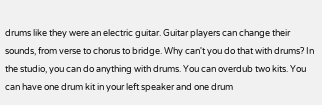drums like they were an electric guitar. Guitar players can change their sounds, from verse to chorus to bridge. Why can't you do that with drums? In the studio, you can do anything with drums. You can overdub two kits. You can have one drum kit in your left speaker and one drum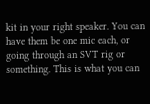kit in your right speaker. You can have them be one mic each, or going through an SVT rig or something. This is what you can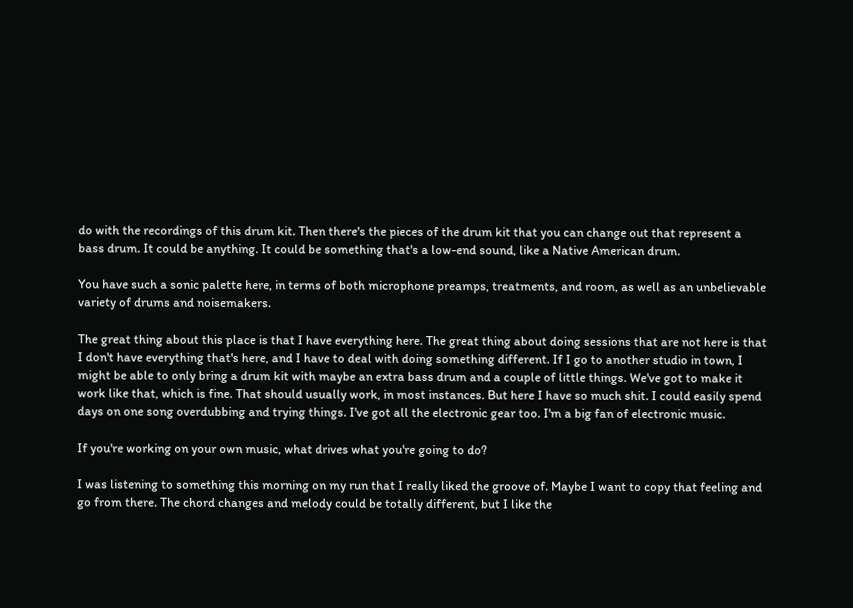do with the recordings of this drum kit. Then there's the pieces of the drum kit that you can change out that represent a bass drum. It could be anything. It could be something that's a low-end sound, like a Native American drum.

You have such a sonic palette here, in terms of both microphone preamps, treatments, and room, as well as an unbelievable variety of drums and noisemakers.

The great thing about this place is that I have everything here. The great thing about doing sessions that are not here is that I don't have everything that's here, and I have to deal with doing something different. If I go to another studio in town, I might be able to only bring a drum kit with maybe an extra bass drum and a couple of little things. We've got to make it work like that, which is fine. That should usually work, in most instances. But here I have so much shit. I could easily spend days on one song overdubbing and trying things. I've got all the electronic gear too. I'm a big fan of electronic music.

If you're working on your own music, what drives what you're going to do?

I was listening to something this morning on my run that I really liked the groove of. Maybe I want to copy that feeling and go from there. The chord changes and melody could be totally different, but I like the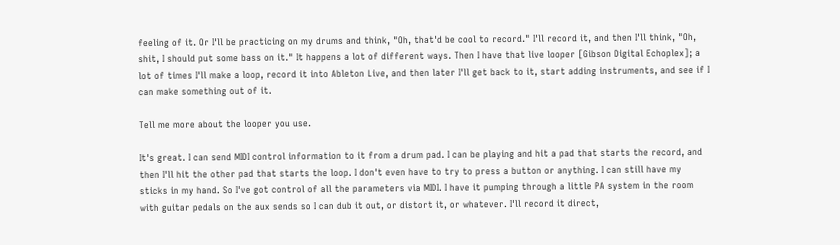feeling of it. Or I'll be practicing on my drums and think, "Oh, that'd be cool to record." I'll record it, and then I'll think, "Oh, shit, I should put some bass on it." It happens a lot of different ways. Then I have that live looper [Gibson Digital Echoplex]; a lot of times I'll make a loop, record it into Ableton Live, and then later I'll get back to it, start adding instruments, and see if I can make something out of it.

Tell me more about the looper you use.

It's great. I can send MIDI control information to it from a drum pad. I can be playing and hit a pad that starts the record, and then I'll hit the other pad that starts the loop. I don't even have to try to press a button or anything. I can still have my sticks in my hand. So I've got control of all the parameters via MIDI. I have it pumping through a little PA system in the room with guitar pedals on the aux sends so I can dub it out, or distort it, or whatever. I'll record it direct,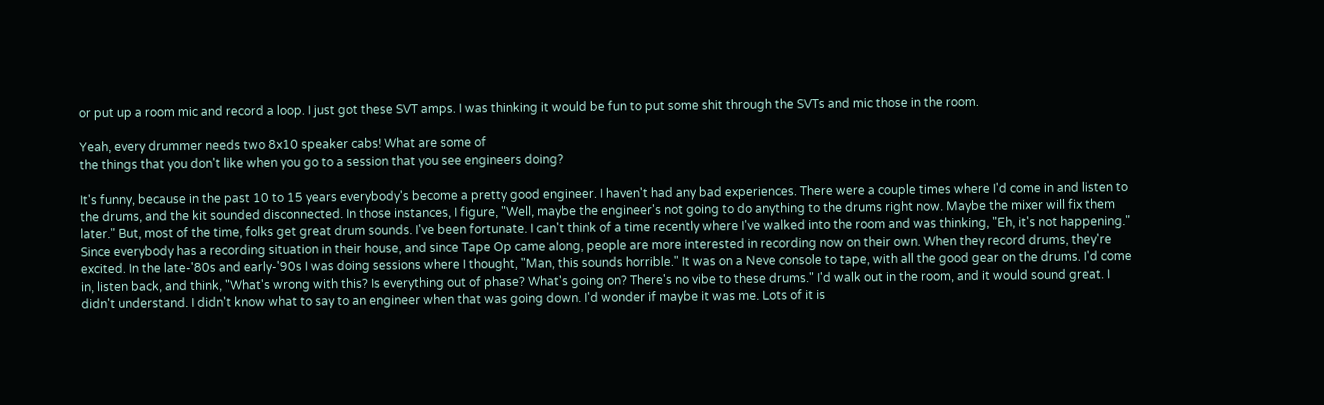or put up a room mic and record a loop. I just got these SVT amps. I was thinking it would be fun to put some shit through the SVTs and mic those in the room.

Yeah, every drummer needs two 8x10 speaker cabs! What are some of
the things that you don't like when you go to a session that you see engineers doing?

It's funny, because in the past 10 to 15 years everybody's become a pretty good engineer. I haven't had any bad experiences. There were a couple times where I'd come in and listen to the drums, and the kit sounded disconnected. In those instances, I figure, "Well, maybe the engineer's not going to do anything to the drums right now. Maybe the mixer will fix them later." But, most of the time, folks get great drum sounds. I've been fortunate. I can't think of a time recently where I've walked into the room and was thinking, "Eh, it's not happening." Since everybody has a recording situation in their house, and since Tape Op came along, people are more interested in recording now on their own. When they record drums, they're excited. In the late-'80s and early-'90s I was doing sessions where I thought, "Man, this sounds horrible." It was on a Neve console to tape, with all the good gear on the drums. I'd come in, listen back, and think, "What's wrong with this? Is everything out of phase? What's going on? There's no vibe to these drums." I'd walk out in the room, and it would sound great. I didn't understand. I didn't know what to say to an engineer when that was going down. I'd wonder if maybe it was me. Lots of it is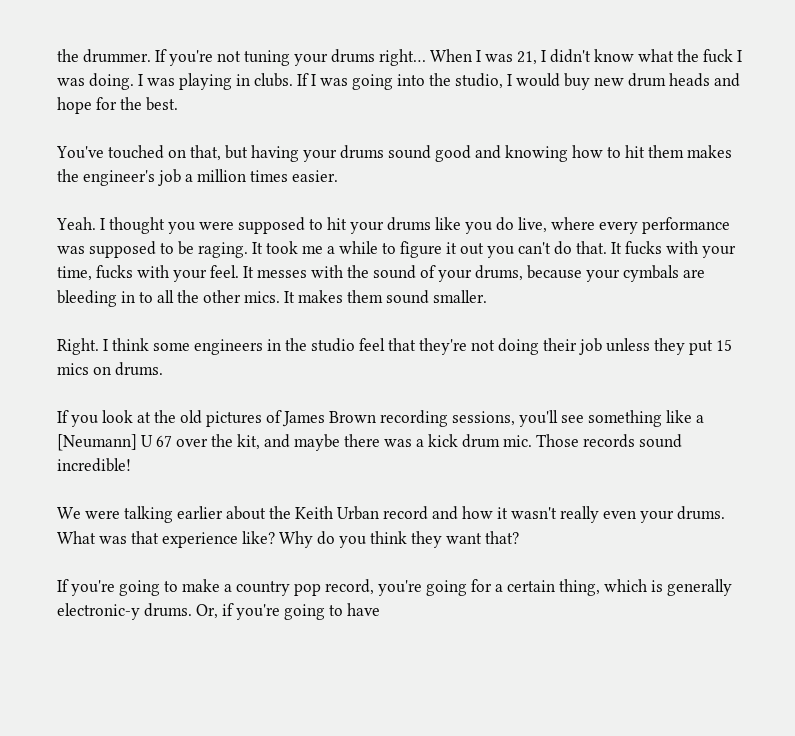the drummer. If you're not tuning your drums right… When I was 21, I didn't know what the fuck I was doing. I was playing in clubs. If I was going into the studio, I would buy new drum heads and hope for the best.

You've touched on that, but having your drums sound good and knowing how to hit them makes the engineer's job a million times easier.

Yeah. I thought you were supposed to hit your drums like you do live, where every performance was supposed to be raging. It took me a while to figure it out you can't do that. It fucks with your time, fucks with your feel. It messes with the sound of your drums, because your cymbals are bleeding in to all the other mics. It makes them sound smaller.

Right. I think some engineers in the studio feel that they're not doing their job unless they put 15 mics on drums.

If you look at the old pictures of James Brown recording sessions, you'll see something like a [Neumann] U 67 over the kit, and maybe there was a kick drum mic. Those records sound incredible!

We were talking earlier about the Keith Urban record and how it wasn't really even your drums. What was that experience like? Why do you think they want that?

If you're going to make a country pop record, you're going for a certain thing, which is generally electronic-y drums. Or, if you're going to have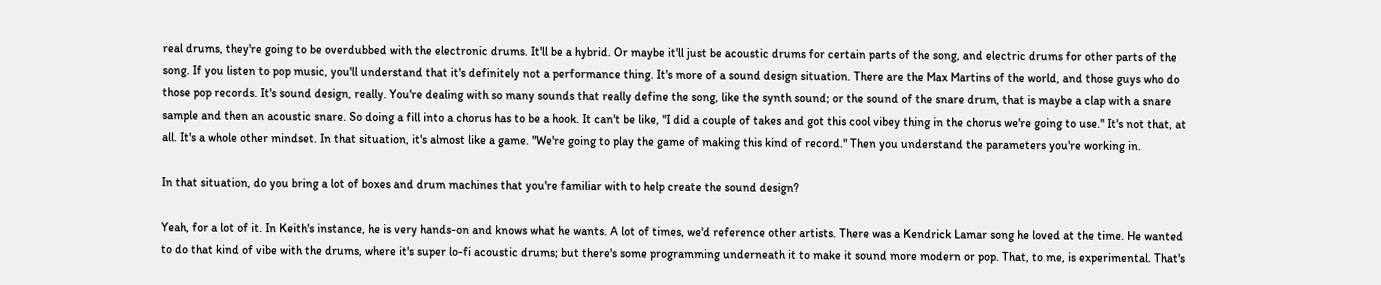real drums, they're going to be overdubbed with the electronic drums. It'll be a hybrid. Or maybe it'll just be acoustic drums for certain parts of the song, and electric drums for other parts of the song. If you listen to pop music, you'll understand that it's definitely not a performance thing. It's more of a sound design situation. There are the Max Martins of the world, and those guys who do those pop records. It's sound design, really. You're dealing with so many sounds that really define the song, like the synth sound; or the sound of the snare drum, that is maybe a clap with a snare sample and then an acoustic snare. So doing a fill into a chorus has to be a hook. It can't be like, "I did a couple of takes and got this cool vibey thing in the chorus we're going to use." It's not that, at all. It's a whole other mindset. In that situation, it's almost like a game. "We're going to play the game of making this kind of record." Then you understand the parameters you're working in.

In that situation, do you bring a lot of boxes and drum machines that you're familiar with to help create the sound design?

Yeah, for a lot of it. In Keith's instance, he is very hands-on and knows what he wants. A lot of times, we'd reference other artists. There was a Kendrick Lamar song he loved at the time. He wanted to do that kind of vibe with the drums, where it's super lo-fi acoustic drums; but there's some programming underneath it to make it sound more modern or pop. That, to me, is experimental. That's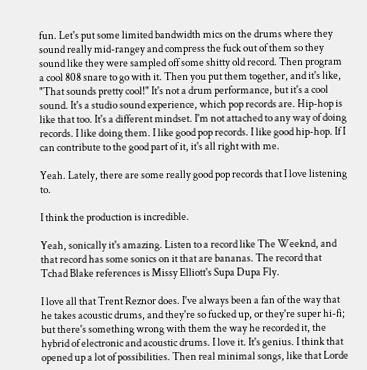fun. Let's put some limited bandwidth mics on the drums where they sound really mid-rangey and compress the fuck out of them so they sound like they were sampled off some shitty old record. Then program a cool 808 snare to go with it. Then you put them together, and it's like, "That sounds pretty cool!" It's not a drum performance, but it's a cool sound. It's a studio sound experience, which pop records are. Hip-hop is like that too. It's a different mindset. I'm not attached to any way of doing records. I like doing them. I like good pop records. I like good hip-hop. If I can contribute to the good part of it, it's all right with me.

Yeah. Lately, there are some really good pop records that I love listening to.

I think the production is incredible.

Yeah, sonically it's amazing. Listen to a record like The Weeknd, and that record has some sonics on it that are bananas. The record that Tchad Blake references is Missy Elliott's Supa Dupa Fly.

I love all that Trent Reznor does. I've always been a fan of the way that he takes acoustic drums, and they're so fucked up, or they're super hi-fi; but there's something wrong with them the way he recorded it, the hybrid of electronic and acoustic drums. I love it. It's genius. I think that opened up a lot of possibilities. Then real minimal songs, like that Lorde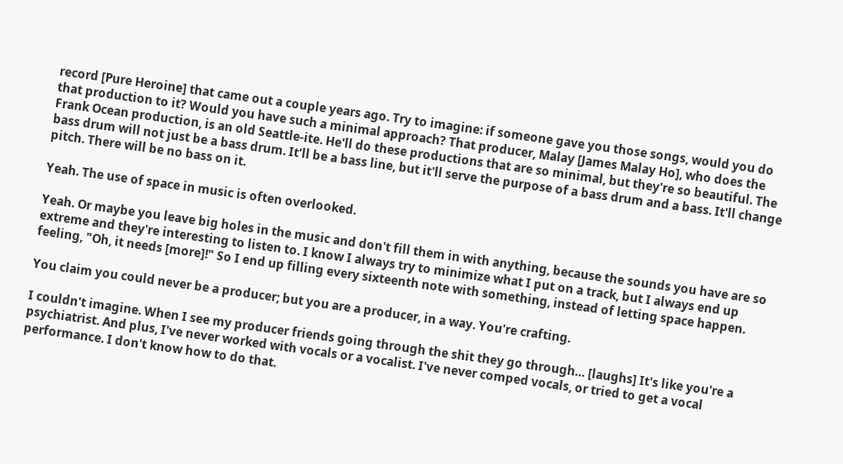record [Pure Heroine] that came out a couple years ago. Try to imagine: if someone gave you those songs, would you do that production to it? Would you have such a minimal approach? That producer, Malay [James Malay Ho], who does the Frank Ocean production, is an old Seattle-ite. He'll do these productions that are so minimal, but they're so beautiful. The bass drum will not just be a bass drum. It'll be a bass line, but it'll serve the purpose of a bass drum and a bass. It'll change pitch. There will be no bass on it.

Yeah. The use of space in music is often overlooked.

Yeah. Or maybe you leave big holes in the music and don't fill them in with anything, because the sounds you have are so extreme and they're interesting to listen to. I know I always try to minimize what I put on a track, but I always end up feeling, "Oh, it needs [more]!" So I end up filling every sixteenth note with something, instead of letting space happen.

You claim you could never be a producer; but you are a producer, in a way. You're crafting.

I couldn't imagine. When I see my producer friends going through the shit they go through… [laughs] It's like you're a psychiatrist. And plus, I've never worked with vocals or a vocalist. I've never comped vocals, or tried to get a vocal performance. I don't know how to do that.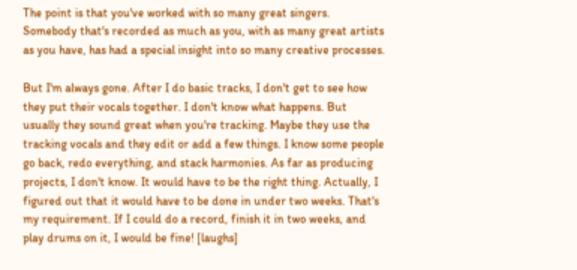The point is that you've worked with so many great singers. Somebody that's recorded as much as you, with as many great artists as you have, has had a special insight into so many creative processes.

But I'm always gone. After I do basic tracks, I don't get to see how they put their vocals together. I don't know what happens. But usually they sound great when you're tracking. Maybe they use the tracking vocals and they edit or add a few things. I know some people go back, redo everything, and stack harmonies. As far as producing projects, I don't know. It would have to be the right thing. Actually, I figured out that it would have to be done in under two weeks. That's my requirement. If I could do a record, finish it in two weeks, and play drums on it, I would be fine! [laughs]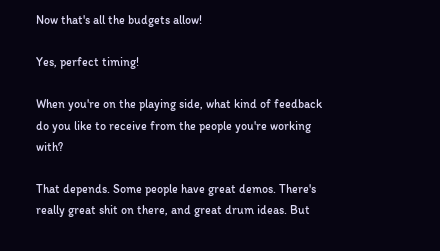Now that's all the budgets allow!

Yes, perfect timing!

When you're on the playing side, what kind of feedback do you like to receive from the people you're working with?

That depends. Some people have great demos. There's really great shit on there, and great drum ideas. But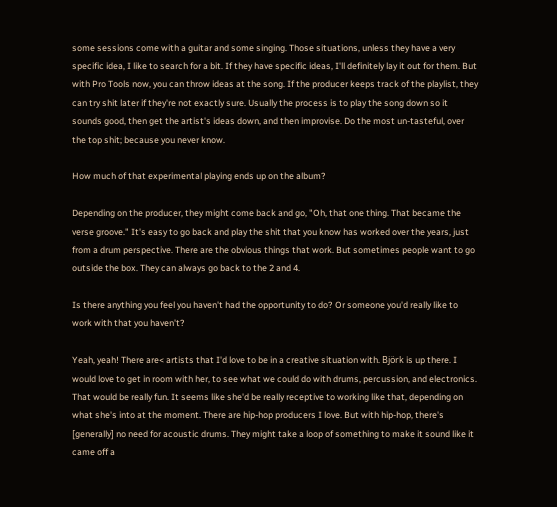some sessions come with a guitar and some singing. Those situations, unless they have a very specific idea, I like to search for a bit. If they have specific ideas, I'll definitely lay it out for them. But with Pro Tools now, you can throw ideas at the song. If the producer keeps track of the playlist, they can try shit later if they're not exactly sure. Usually the process is to play the song down so it sounds good, then get the artist's ideas down, and then improvise. Do the most un-tasteful, over the top shit; because you never know.

How much of that experimental playing ends up on the album?

Depending on the producer, they might come back and go, "Oh, that one thing. That became the verse groove." It's easy to go back and play the shit that you know has worked over the years, just from a drum perspective. There are the obvious things that work. But sometimes people want to go outside the box. They can always go back to the 2 and 4.

Is there anything you feel you haven't had the opportunity to do? Or someone you'd really like to work with that you haven't?

Yeah, yeah! There are< artists that I'd love to be in a creative situation with. Björk is up there. I would love to get in room with her, to see what we could do with drums, percussion, and electronics. That would be really fun. It seems like she'd be really receptive to working like that, depending on what she's into at the moment. There are hip-hop producers I love. But with hip-hop, there's [generally] no need for acoustic drums. They might take a loop of something to make it sound like it came off a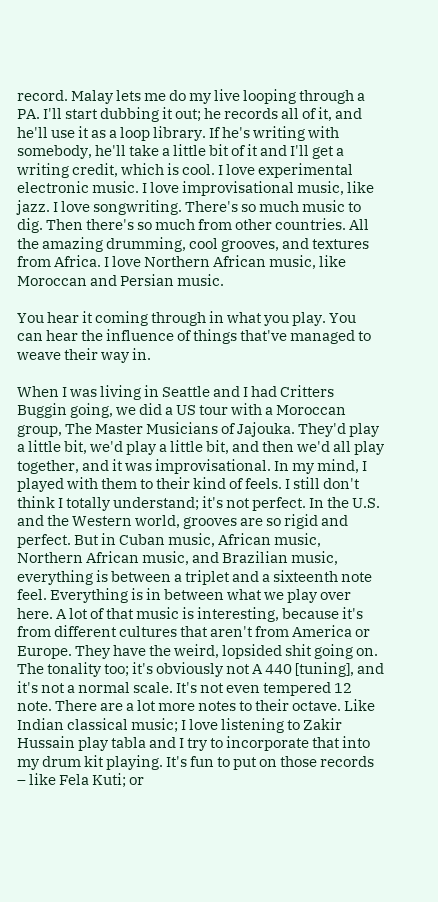record. Malay lets me do my live looping through a PA. I'll start dubbing it out; he records all of it, and he'll use it as a loop library. If he's writing with somebody, he'll take a little bit of it and I'll get a writing credit, which is cool. I love experimental electronic music. I love improvisational music, like jazz. I love songwriting. There's so much music to dig. Then there's so much from other countries. All the amazing drumming, cool grooves, and textures from Africa. I love Northern African music, like Moroccan and Persian music.

You hear it coming through in what you play. You can hear the influence of things that've managed to weave their way in.

When I was living in Seattle and I had Critters Buggin going, we did a US tour with a Moroccan group, The Master Musicians of Jajouka. They'd play a little bit, we'd play a little bit, and then we'd all play together, and it was improvisational. In my mind, I played with them to their kind of feels. I still don't think I totally understand; it's not perfect. In the U.S. and the Western world, grooves are so rigid and perfect. But in Cuban music, African music, Northern African music, and Brazilian music, everything is between a triplet and a sixteenth note feel. Everything is in between what we play over here. A lot of that music is interesting, because it's from different cultures that aren't from America or Europe. They have the weird, lopsided shit going on. The tonality too; it's obviously not A 440 [tuning], and it's not a normal scale. It's not even tempered 12 note. There are a lot more notes to their octave. Like Indian classical music; I love listening to Zakir Hussain play tabla and I try to incorporate that into my drum kit playing. It's fun to put on those records – like Fela Kuti; or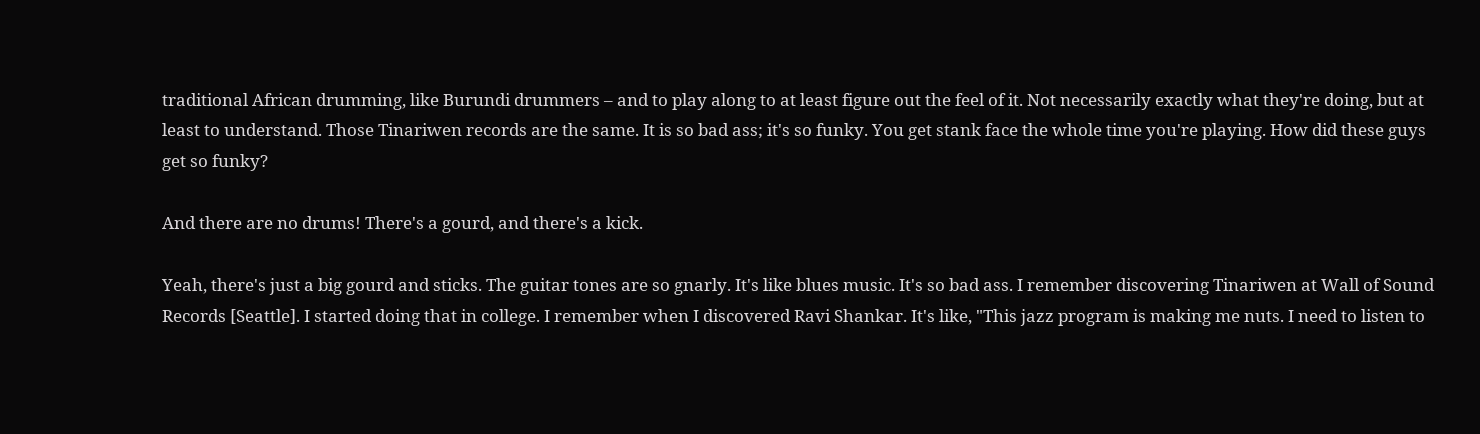traditional African drumming, like Burundi drummers – and to play along to at least figure out the feel of it. Not necessarily exactly what they're doing, but at least to understand. Those Tinariwen records are the same. It is so bad ass; it's so funky. You get stank face the whole time you're playing. How did these guys get so funky?

And there are no drums! There's a gourd, and there's a kick.

Yeah, there's just a big gourd and sticks. The guitar tones are so gnarly. It's like blues music. It's so bad ass. I remember discovering Tinariwen at Wall of Sound Records [Seattle]. I started doing that in college. I remember when I discovered Ravi Shankar. It's like, "This jazz program is making me nuts. I need to listen to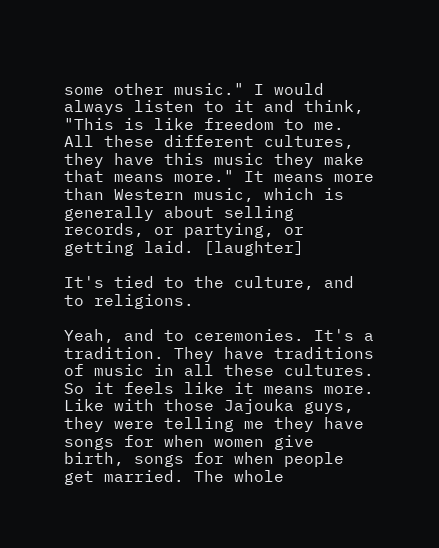some other music." I would always listen to it and think, "This is like freedom to me. All these different cultures, they have this music they make that means more." It means more than Western music, which is generally about selling records, or partying, or getting laid. [laughter]

It's tied to the culture, and to religions.

Yeah, and to ceremonies. It's a tradition. They have traditions of music in all these cultures. So it feels like it means more. Like with those Jajouka guys, they were telling me they have songs for when women give birth, songs for when people get married. The whole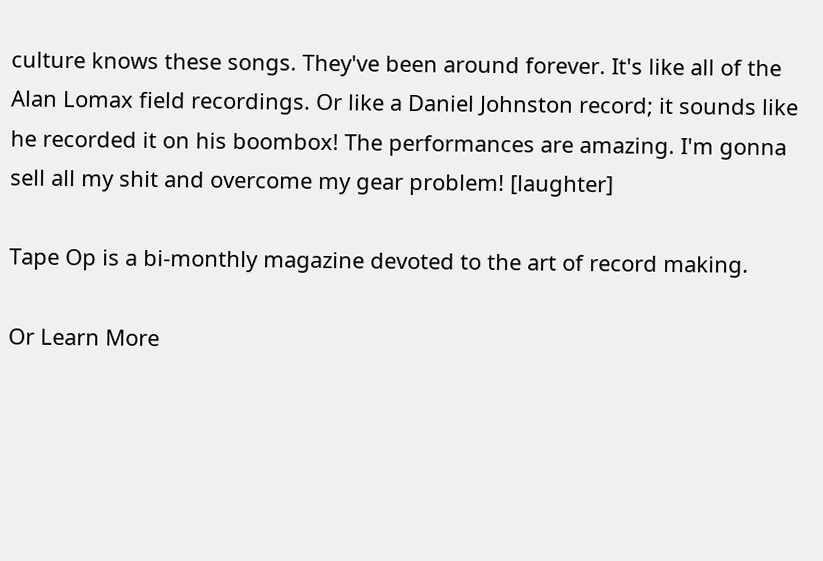culture knows these songs. They've been around forever. It's like all of the Alan Lomax field recordings. Or like a Daniel Johnston record; it sounds like he recorded it on his boombox! The performances are amazing. I'm gonna sell all my shit and overcome my gear problem! [laughter]

Tape Op is a bi-monthly magazine devoted to the art of record making.

Or Learn More